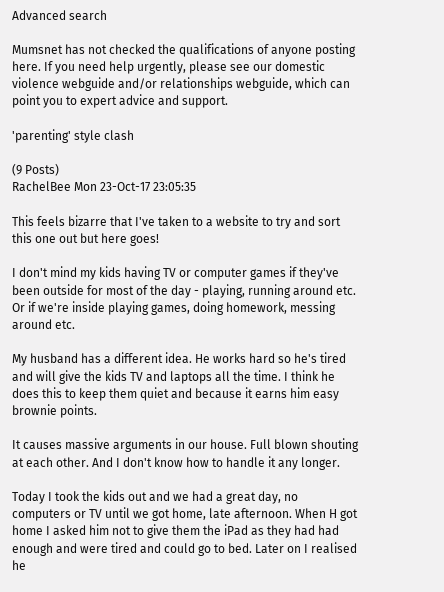Advanced search

Mumsnet has not checked the qualifications of anyone posting here. If you need help urgently, please see our domestic violence webguide and/or relationships webguide, which can point you to expert advice and support.

'parenting' style clash

(9 Posts)
RachelBee Mon 23-Oct-17 23:05:35

This feels bizarre that I've taken to a website to try and sort this one out but here goes!

I don't mind my kids having TV or computer games if they've been outside for most of the day - playing, running around etc. Or if we're inside playing games, doing homework, messing around etc.

My husband has a different idea. He works hard so he's tired and will give the kids TV and laptops all the time. I think he does this to keep them quiet and because it earns him easy brownie points.

It causes massive arguments in our house. Full blown shouting at each other. And I don't know how to handle it any longer.

Today I took the kids out and we had a great day, no computers or TV until we got home, late afternoon. When H got home I asked him not to give them the iPad as they had had enough and were tired and could go to bed. Later on I realised he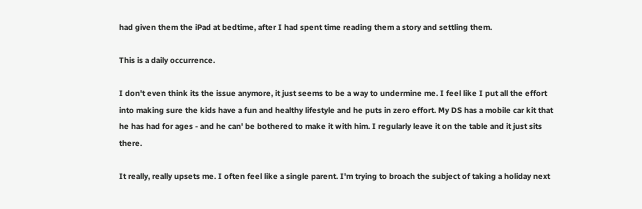had given them the iPad at bedtime, after I had spent time reading them a story and settling them.

This is a daily occurrence.

I don't even think its the issue anymore, it just seems to be a way to undermine me. I feel like I put all the effort into making sure the kids have a fun and healthy lifestyle and he puts in zero effort. My DS has a mobile car kit that he has had for ages - and he can' be bothered to make it with him. I regularly leave it on the table and it just sits there.

It really, really upsets me. I often feel like a single parent. I'm trying to broach the subject of taking a holiday next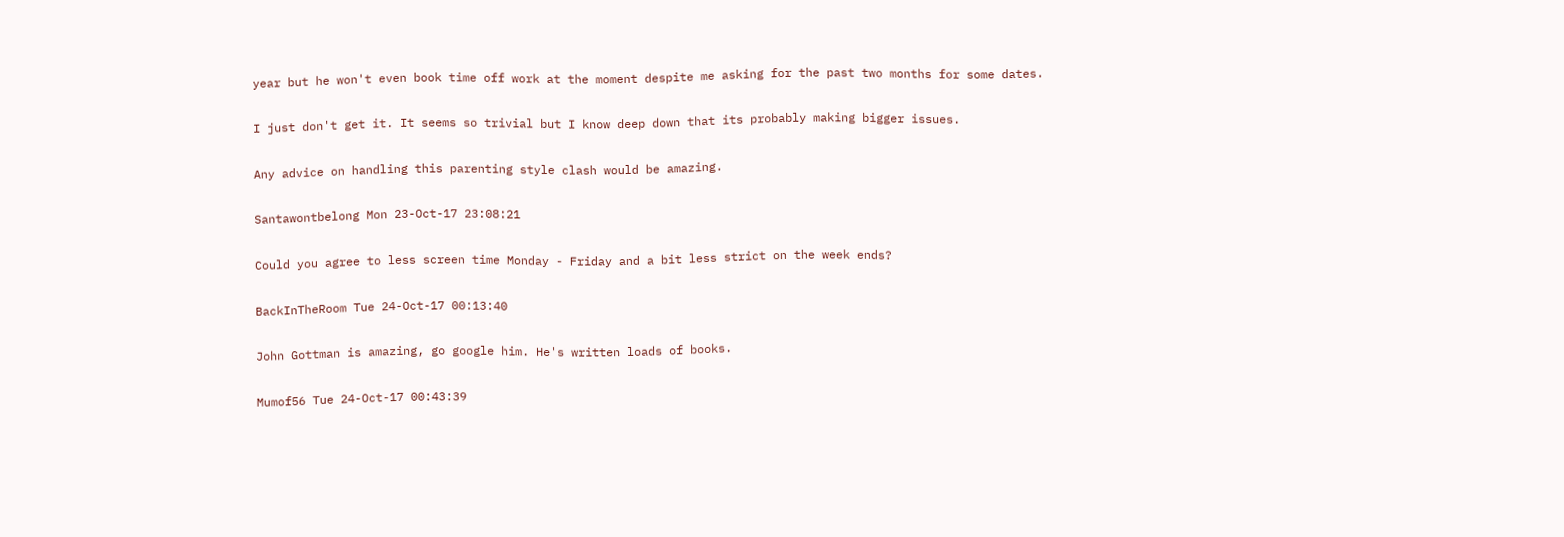year but he won't even book time off work at the moment despite me asking for the past two months for some dates.

I just don't get it. It seems so trivial but I know deep down that its probably making bigger issues.

Any advice on handling this parenting style clash would be amazing.

Santawontbelong Mon 23-Oct-17 23:08:21

Could you agree to less screen time Monday - Friday and a bit less strict on the week ends?

BackInTheRoom Tue 24-Oct-17 00:13:40

John Gottman is amazing, go google him. He's written loads of books.

Mumof56 Tue 24-Oct-17 00:43:39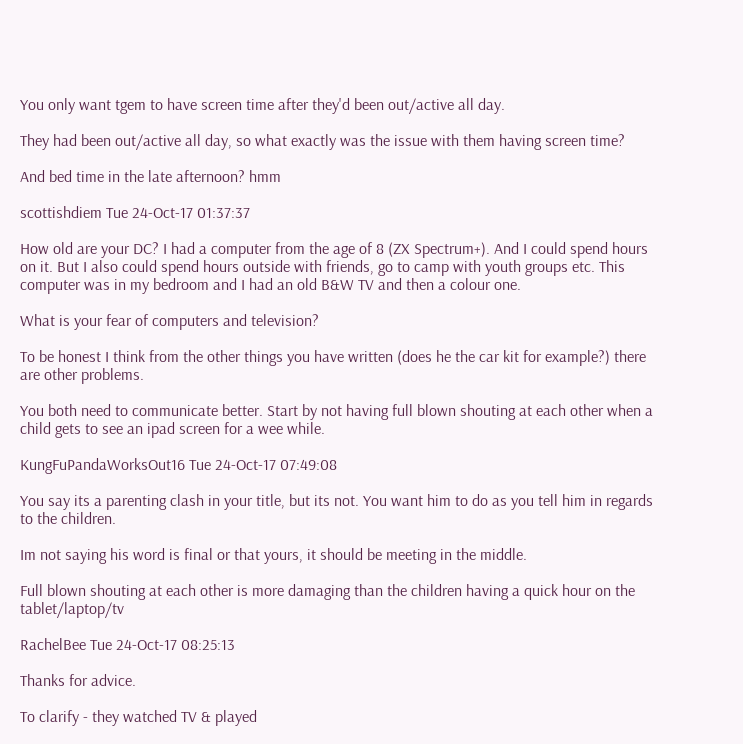You only want tgem to have screen time after they'd been out/active all day.

They had been out/active all day, so what exactly was the issue with them having screen time?

And bed time in the late afternoon? hmm

scottishdiem Tue 24-Oct-17 01:37:37

How old are your DC? I had a computer from the age of 8 (ZX Spectrum+). And I could spend hours on it. But I also could spend hours outside with friends, go to camp with youth groups etc. This computer was in my bedroom and I had an old B&W TV and then a colour one.

What is your fear of computers and television?

To be honest I think from the other things you have written (does he the car kit for example?) there are other problems.

You both need to communicate better. Start by not having full blown shouting at each other when a child gets to see an ipad screen for a wee while.

KungFuPandaWorksOut16 Tue 24-Oct-17 07:49:08

You say its a parenting clash in your title, but its not. You want him to do as you tell him in regards to the children.

Im not saying his word is final or that yours, it should be meeting in the middle.

Full blown shouting at each other is more damaging than the children having a quick hour on the tablet/laptop/tv

RachelBee Tue 24-Oct-17 08:25:13

Thanks for advice.

To clarify - they watched TV & played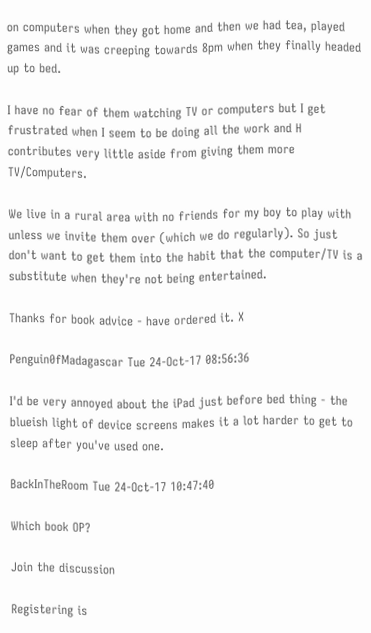on computers when they got home and then we had tea, played games and it was creeping towards 8pm when they finally headed up to bed.

I have no fear of them watching TV or computers but I get frustrated when I seem to be doing all the work and H contributes very little aside from giving them more TV/Computers.

We live in a rural area with no friends for my boy to play with unless we invite them over (which we do regularly). So just don't want to get them into the habit that the computer/TV is a substitute when they're not being entertained.

Thanks for book advice - have ordered it. X

Penguin0fMadagascar Tue 24-Oct-17 08:56:36

I'd be very annoyed about the iPad just before bed thing - the blueish light of device screens makes it a lot harder to get to sleep after you've used one.

BackInTheRoom Tue 24-Oct-17 10:47:40

Which book OP?

Join the discussion

Registering is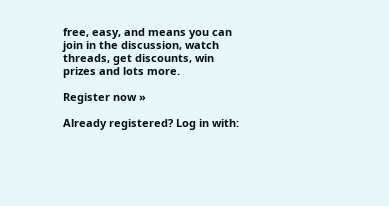free, easy, and means you can join in the discussion, watch threads, get discounts, win prizes and lots more.

Register now »

Already registered? Log in with: